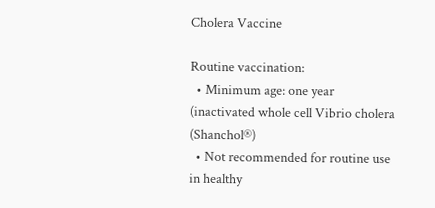Cholera Vaccine

Routine vaccination:
  • Minimum age: one year (inactivated whole cell Vibrio cholera (Shanchol®)
  • Not recommended for routine use in healthy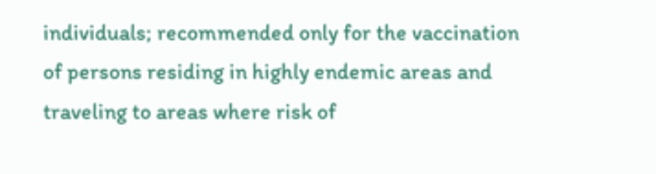individuals; recommended only for the vaccination of persons residing in highly endemic areas and traveling to areas where risk of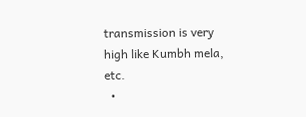transmission is very high like Kumbh mela, etc.
  •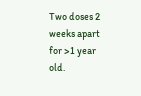Two doses 2 weeks apart for >1 year old.